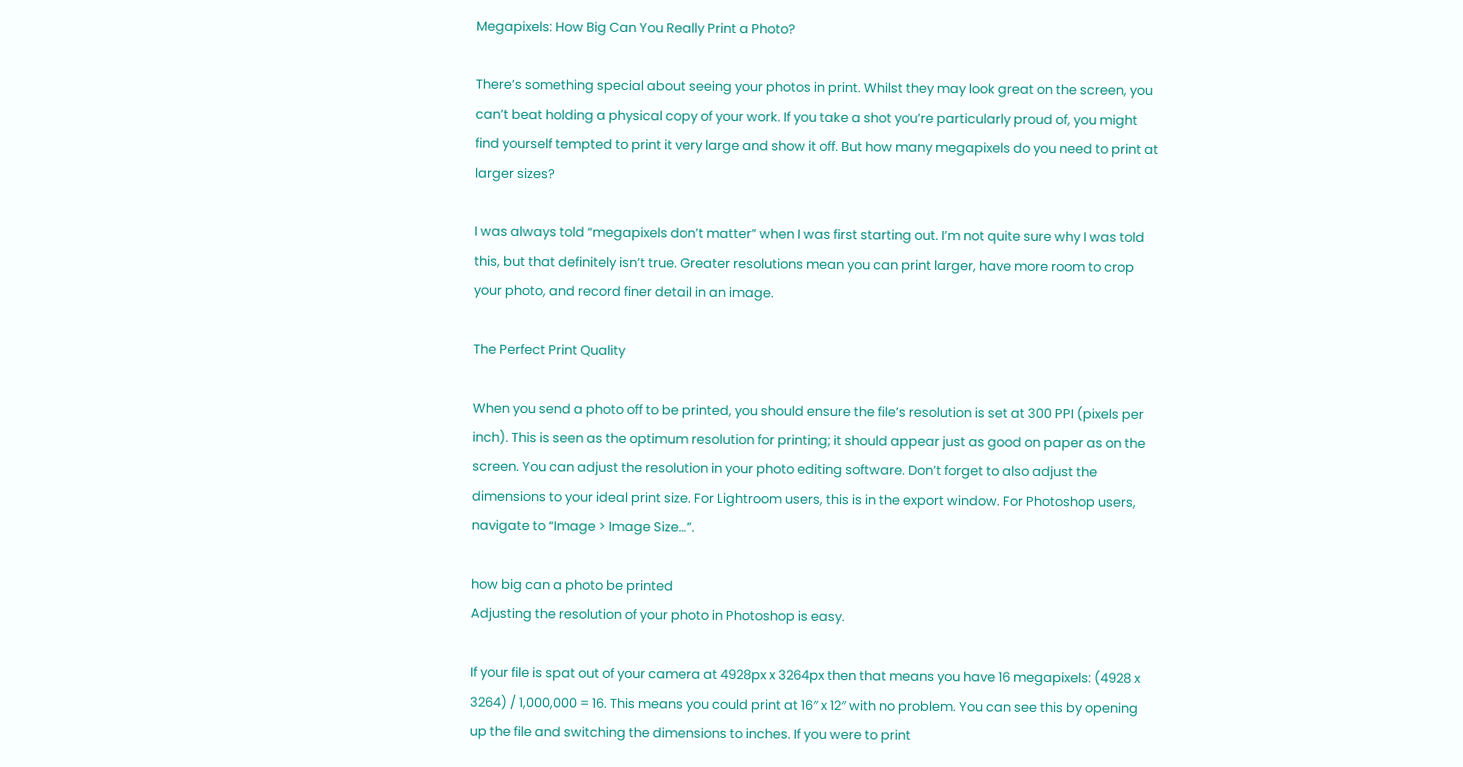Megapixels: How Big Can You Really Print a Photo?

There’s something special about seeing your photos in print. Whilst they may look great on the screen, you can’t beat holding a physical copy of your work. If you take a shot you’re particularly proud of, you might find yourself tempted to print it very large and show it off. But how many megapixels do you need to print at larger sizes?

I was always told “megapixels don’t matter” when I was first starting out. I’m not quite sure why I was told this, but that definitely isn’t true. Greater resolutions mean you can print larger, have more room to crop your photo, and record finer detail in an image.

The Perfect Print Quality

When you send a photo off to be printed, you should ensure the file’s resolution is set at 300 PPI (pixels per inch). This is seen as the optimum resolution for printing; it should appear just as good on paper as on the screen. You can adjust the resolution in your photo editing software. Don’t forget to also adjust the dimensions to your ideal print size. For Lightroom users, this is in the export window. For Photoshop users, navigate to “Image > Image Size…”.

how big can a photo be printed
Adjusting the resolution of your photo in Photoshop is easy.

If your file is spat out of your camera at 4928px x 3264px then that means you have 16 megapixels: (4928 x 3264) / 1,000,000 = 16. This means you could print at 16″ x 12″ with no problem. You can see this by opening up the file and switching the dimensions to inches. If you were to print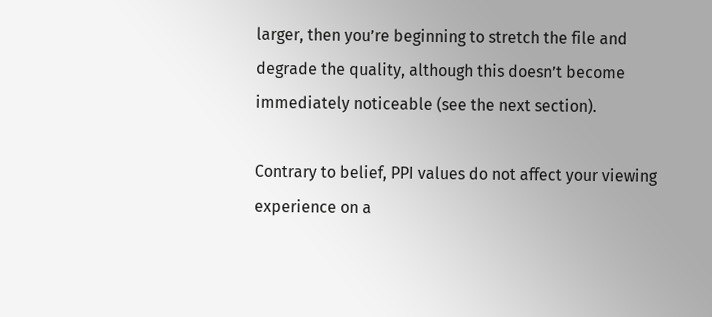larger, then you’re beginning to stretch the file and degrade the quality, although this doesn’t become immediately noticeable (see the next section).

Contrary to belief, PPI values do not affect your viewing experience on a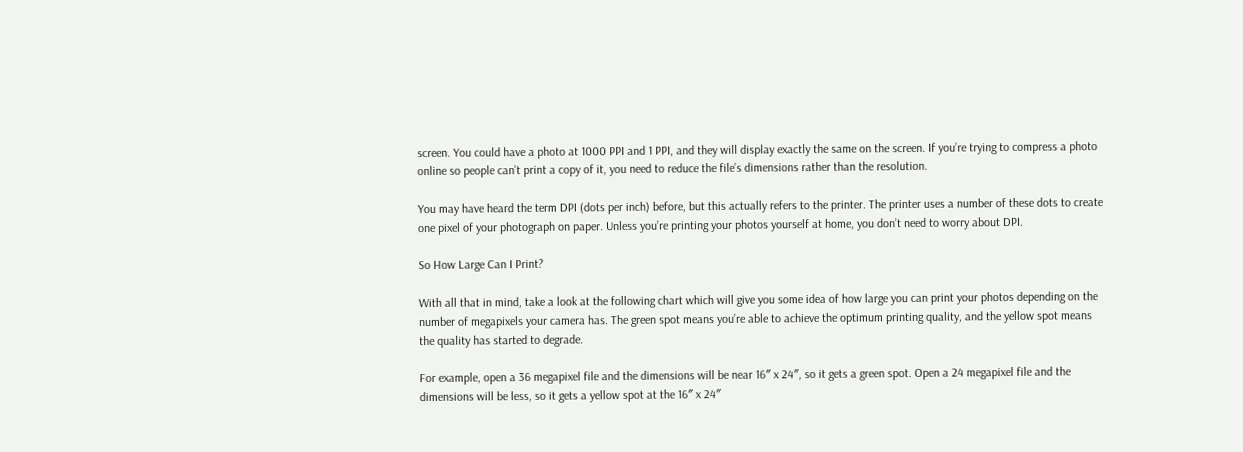screen. You could have a photo at 1000 PPI and 1 PPI, and they will display exactly the same on the screen. If you’re trying to compress a photo online so people can’t print a copy of it, you need to reduce the file’s dimensions rather than the resolution.

You may have heard the term DPI (dots per inch) before, but this actually refers to the printer. The printer uses a number of these dots to create one pixel of your photograph on paper. Unless you’re printing your photos yourself at home, you don’t need to worry about DPI.

So How Large Can I Print?

With all that in mind, take a look at the following chart which will give you some idea of how large you can print your photos depending on the number of megapixels your camera has. The green spot means you’re able to achieve the optimum printing quality, and the yellow spot means the quality has started to degrade.

For example, open a 36 megapixel file and the dimensions will be near 16″ x 24″, so it gets a green spot. Open a 24 megapixel file and the dimensions will be less, so it gets a yellow spot at the 16″ x 24″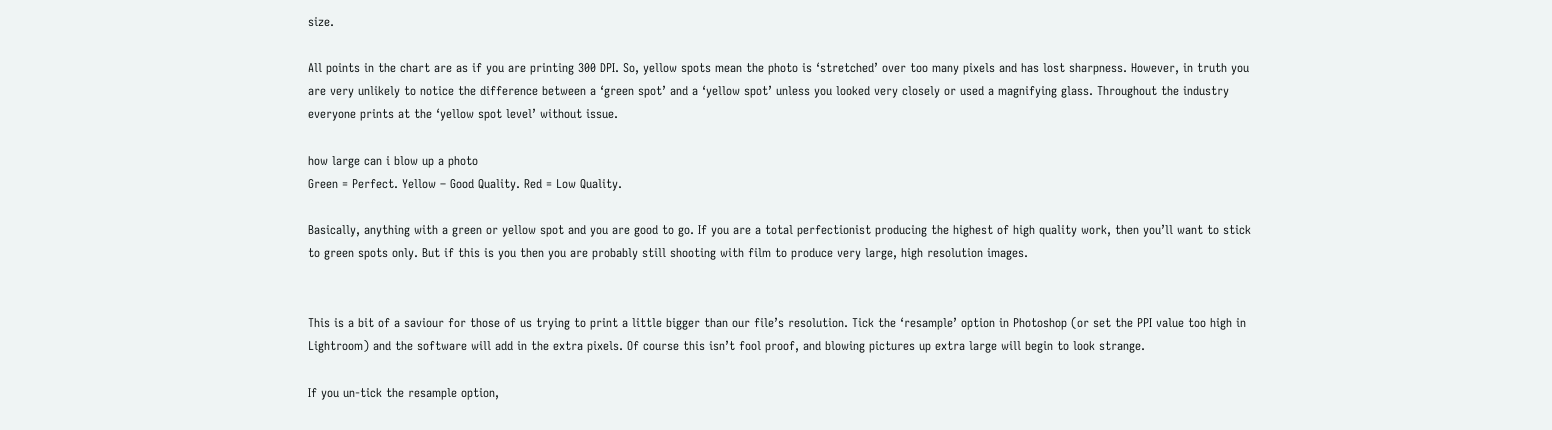size.

All points in the chart are as if you are printing 300 DPI. So, yellow spots mean the photo is ‘stretched’ over too many pixels and has lost sharpness. However, in truth you are very unlikely to notice the difference between a ‘green spot’ and a ‘yellow spot’ unless you looked very closely or used a magnifying glass. Throughout the industry everyone prints at the ‘yellow spot level’ without issue.

how large can i blow up a photo
Green = Perfect. Yellow – Good Quality. Red = Low Quality.

Basically, anything with a green or yellow spot and you are good to go. If you are a total perfectionist producing the highest of high quality work, then you’ll want to stick to green spots only. But if this is you then you are probably still shooting with film to produce very large, high resolution images.


This is a bit of a saviour for those of us trying to print a little bigger than our file’s resolution. Tick the ‘resample’ option in Photoshop (or set the PPI value too high in Lightroom) and the software will add in the extra pixels. Of course this isn’t fool proof, and blowing pictures up extra large will begin to look strange.

If you un-tick the resample option,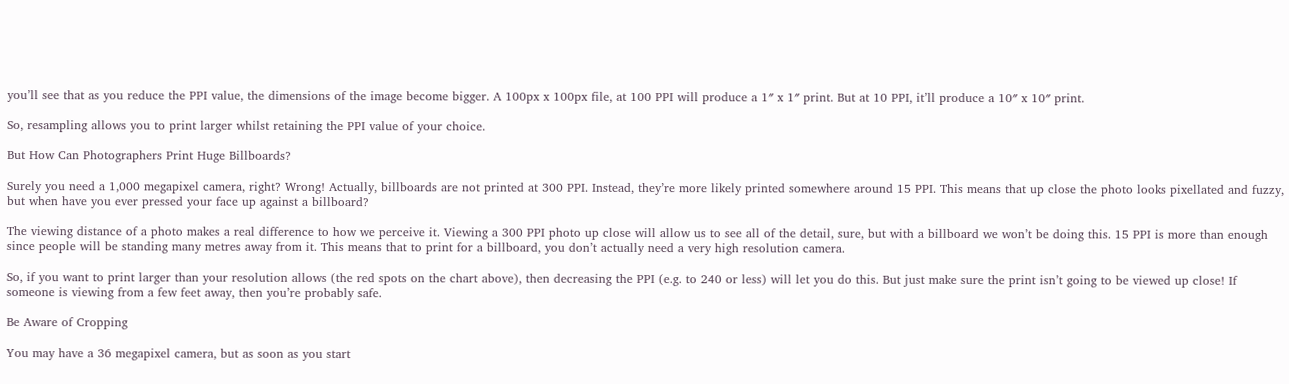you’ll see that as you reduce the PPI value, the dimensions of the image become bigger. A 100px x 100px file, at 100 PPI will produce a 1″ x 1″ print. But at 10 PPI, it’ll produce a 10″ x 10″ print.

So, resampling allows you to print larger whilst retaining the PPI value of your choice.

But How Can Photographers Print Huge Billboards?

Surely you need a 1,000 megapixel camera, right? Wrong! Actually, billboards are not printed at 300 PPI. Instead, they’re more likely printed somewhere around 15 PPI. This means that up close the photo looks pixellated and fuzzy, but when have you ever pressed your face up against a billboard?

The viewing distance of a photo makes a real difference to how we perceive it. Viewing a 300 PPI photo up close will allow us to see all of the detail, sure, but with a billboard we won’t be doing this. 15 PPI is more than enough since people will be standing many metres away from it. This means that to print for a billboard, you don’t actually need a very high resolution camera.

So, if you want to print larger than your resolution allows (the red spots on the chart above), then decreasing the PPI (e.g. to 240 or less) will let you do this. But just make sure the print isn’t going to be viewed up close! If someone is viewing from a few feet away, then you’re probably safe.

Be Aware of Cropping

You may have a 36 megapixel camera, but as soon as you start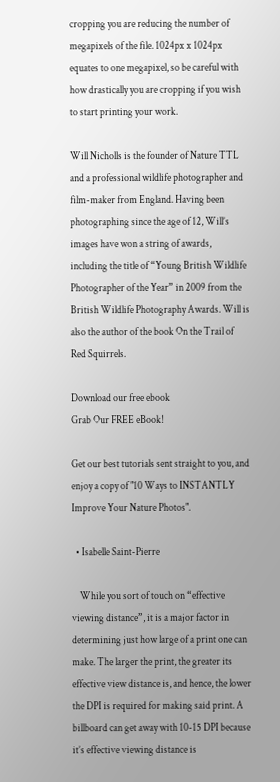cropping you are reducing the number of megapixels of the file. 1024px x 1024px equates to one megapixel, so be careful with how drastically you are cropping if you wish to start printing your work.

Will Nicholls is the founder of Nature TTL and a professional wildlife photographer and film-maker from England. Having been photographing since the age of 12, Will’s images have won a string of awards, including the title of “Young British Wildlife Photographer of the Year” in 2009 from the British Wildlife Photography Awards. Will is also the author of the book On the Trail of Red Squirrels.

Download our free ebook
Grab Our FREE eBook!

Get our best tutorials sent straight to you, and enjoy a copy of "10 Ways to INSTANTLY Improve Your Nature Photos".

  • Isabelle Saint-Pierre

    While you sort of touch on “effective viewing distance”, it is a major factor in determining just how large of a print one can make. The larger the print, the greater its effective view distance is, and hence, the lower the DPI is required for making said print. A billboard can get away with 10-15 DPI because it’s effective viewing distance is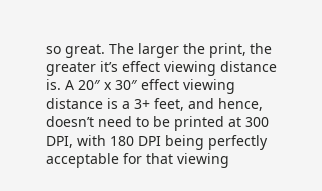so great. The larger the print, the greater it’s effect viewing distance is. A 20″ x 30″ effect viewing distance is a 3+ feet, and hence, doesn’t need to be printed at 300 DPI, with 180 DPI being perfectly acceptable for that viewing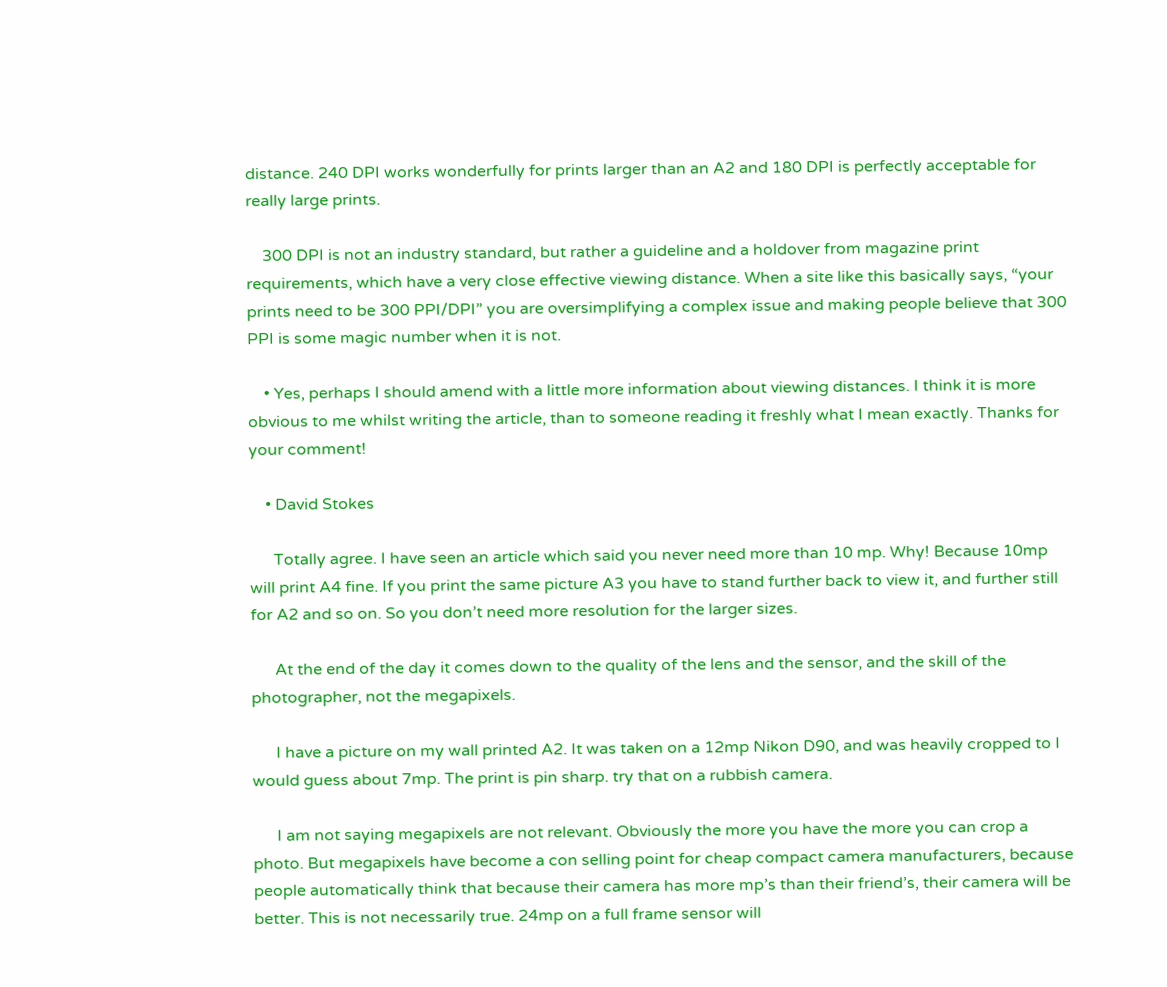distance. 240 DPI works wonderfully for prints larger than an A2 and 180 DPI is perfectly acceptable for really large prints.

    300 DPI is not an industry standard, but rather a guideline and a holdover from magazine print requirements, which have a very close effective viewing distance. When a site like this basically says, “your prints need to be 300 PPI/DPI” you are oversimplifying a complex issue and making people believe that 300 PPI is some magic number when it is not.

    • Yes, perhaps I should amend with a little more information about viewing distances. I think it is more obvious to me whilst writing the article, than to someone reading it freshly what I mean exactly. Thanks for your comment!

    • David Stokes

      Totally agree. I have seen an article which said you never need more than 10 mp. Why! Because 10mp will print A4 fine. If you print the same picture A3 you have to stand further back to view it, and further still for A2 and so on. So you don’t need more resolution for the larger sizes.

      At the end of the day it comes down to the quality of the lens and the sensor, and the skill of the photographer, not the megapixels.

      I have a picture on my wall printed A2. It was taken on a 12mp Nikon D90, and was heavily cropped to I would guess about 7mp. The print is pin sharp. try that on a rubbish camera.

      I am not saying megapixels are not relevant. Obviously the more you have the more you can crop a photo. But megapixels have become a con selling point for cheap compact camera manufacturers, because people automatically think that because their camera has more mp’s than their friend’s, their camera will be better. This is not necessarily true. 24mp on a full frame sensor will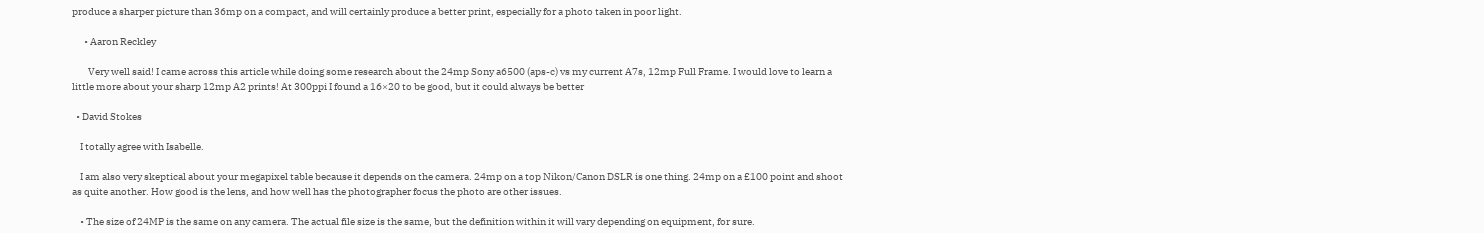produce a sharper picture than 36mp on a compact, and will certainly produce a better print, especially for a photo taken in poor light.

      • Aaron Reckley

        Very well said! I came across this article while doing some research about the 24mp Sony a6500 (aps-c) vs my current A7s, 12mp Full Frame. I would love to learn a little more about your sharp 12mp A2 prints! At 300ppi I found a 16×20 to be good, but it could always be better

  • David Stokes

    I totally agree with Isabelle.

    I am also very skeptical about your megapixel table because it depends on the camera. 24mp on a top Nikon/Canon DSLR is one thing. 24mp on a £100 point and shoot as quite another. How good is the lens, and how well has the photographer focus the photo are other issues.

    • The size of 24MP is the same on any camera. The actual file size is the same, but the definition within it will vary depending on equipment, for sure.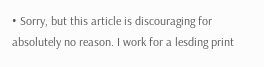• Sorry, but this article is discouraging for absolutely no reason. I work for a lesding print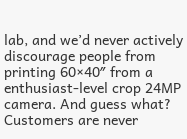lab, and we’d never actively discourage people from printing 60×40″ from a enthusiast-level crop 24MP camera. And guess what? Customers are never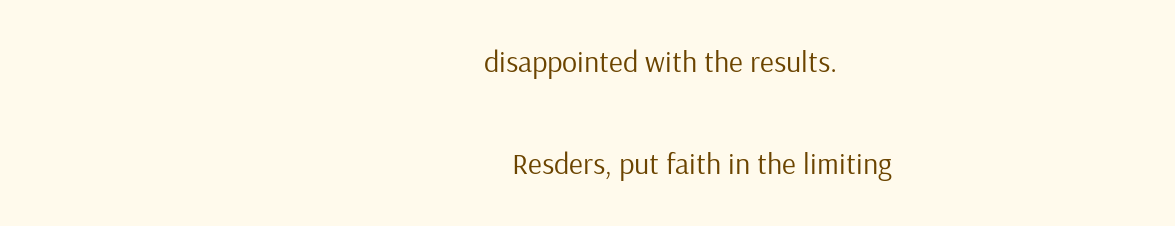disappointed with the results.

    Resders, put faith in the limiting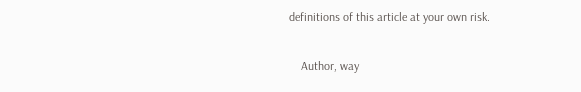definitions of this article at your own risk.

    Author, way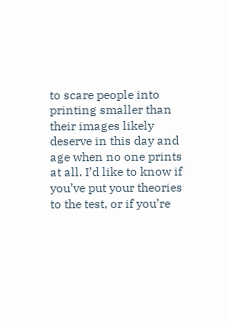to scare people into printing smaller than their images likely deserve in this day and age when no one prints at all. I’d like to know if you’ve put your theories to the test, or if you’re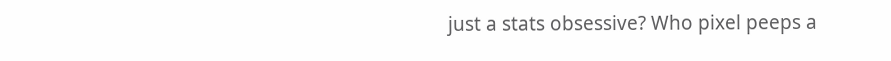just a stats obsessive? Who pixel peeps a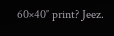60×40″ print? Jeez.